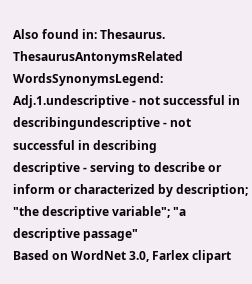Also found in: Thesaurus.
ThesaurusAntonymsRelated WordsSynonymsLegend:
Adj.1.undescriptive - not successful in describingundescriptive - not successful in describing
descriptive - serving to describe or inform or characterized by description; "the descriptive variable"; "a descriptive passage"
Based on WordNet 3.0, Farlex clipart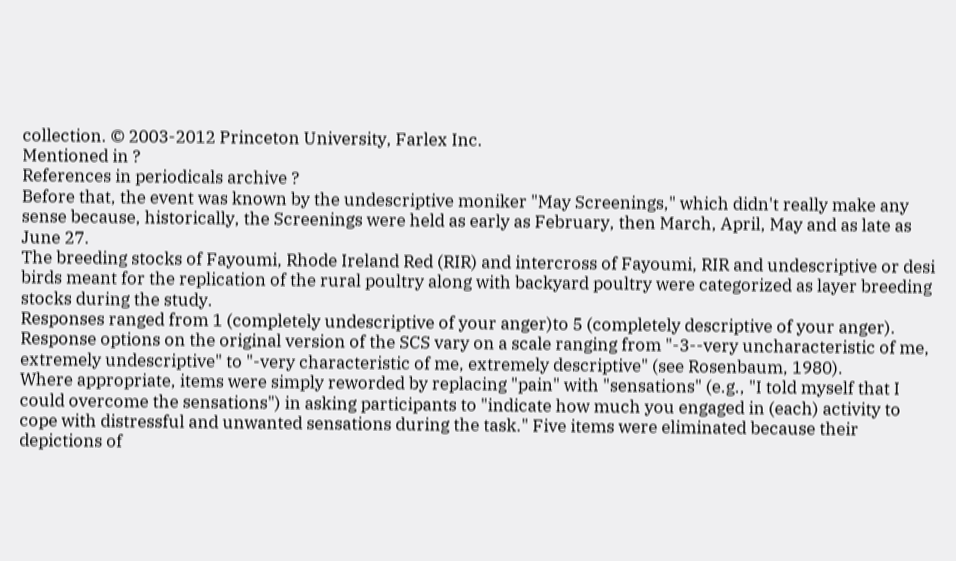collection. © 2003-2012 Princeton University, Farlex Inc.
Mentioned in ?
References in periodicals archive ?
Before that, the event was known by the undescriptive moniker "May Screenings," which didn't really make any sense because, historically, the Screenings were held as early as February, then March, April, May and as late as June 27.
The breeding stocks of Fayoumi, Rhode Ireland Red (RIR) and intercross of Fayoumi, RIR and undescriptive or desi birds meant for the replication of the rural poultry along with backyard poultry were categorized as layer breeding stocks during the study.
Responses ranged from 1 (completely undescriptive of your anger)to 5 (completely descriptive of your anger).
Response options on the original version of the SCS vary on a scale ranging from "-3--very uncharacteristic of me, extremely undescriptive" to "-very characteristic of me, extremely descriptive" (see Rosenbaum, 1980).
Where appropriate, items were simply reworded by replacing "pain" with "sensations" (e.g., "I told myself that I could overcome the sensations") in asking participants to "indicate how much you engaged in (each) activity to cope with distressful and unwanted sensations during the task." Five items were eliminated because their depictions of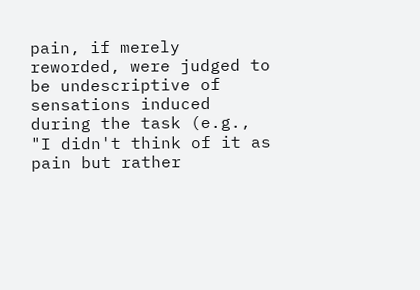pain, if merely reworded, were judged to be undescriptive of sensations induced during the task (e.g., "I didn't think of it as pain but rather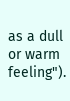as a dull or warm feeling").